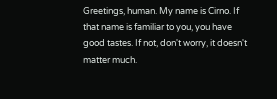Greetings, human. My name is Cirno. If that name is familiar to you, you have good tastes. If not, don't worry, it doesn't matter much.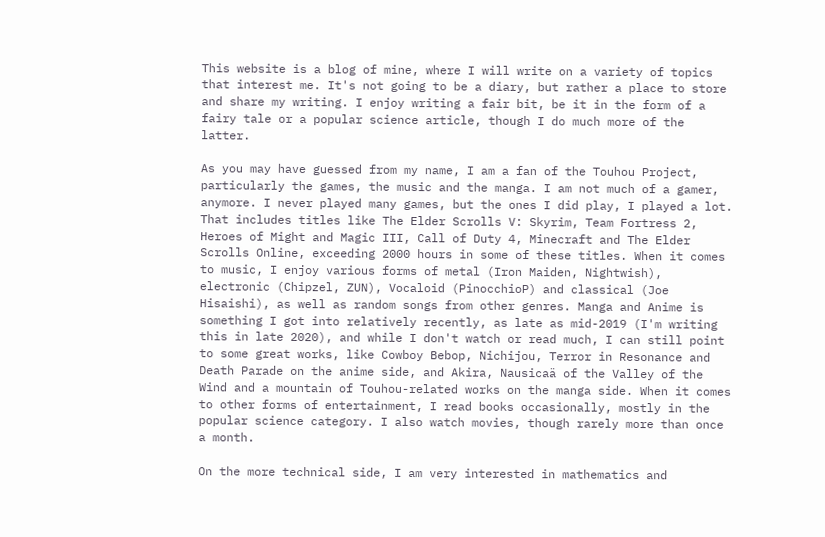This website is a blog of mine, where I will write on a variety of topics that interest me. It's not going to be a diary, but rather a place to store and share my writing. I enjoy writing a fair bit, be it in the form of a fairy tale or a popular science article, though I do much more of the latter.

As you may have guessed from my name, I am a fan of the Touhou Project, particularly the games, the music and the manga. I am not much of a gamer, anymore. I never played many games, but the ones I did play, I played a lot. That includes titles like The Elder Scrolls V: Skyrim, Team Fortress 2, Heroes of Might and Magic III, Call of Duty 4, Minecraft and The Elder Scrolls Online, exceeding 2000 hours in some of these titles. When it comes to music, I enjoy various forms of metal (Iron Maiden, Nightwish), electronic (Chipzel, ZUN), Vocaloid (PinocchioP) and classical (Joe Hisaishi), as well as random songs from other genres. Manga and Anime is something I got into relatively recently, as late as mid-2019 (I'm writing this in late 2020), and while I don't watch or read much, I can still point to some great works, like Cowboy Bebop, Nichijou, Terror in Resonance and Death Parade on the anime side, and Akira, Nausicaä of the Valley of the Wind and a mountain of Touhou-related works on the manga side. When it comes to other forms of entertainment, I read books occasionally, mostly in the popular science category. I also watch movies, though rarely more than once a month.

On the more technical side, I am very interested in mathematics and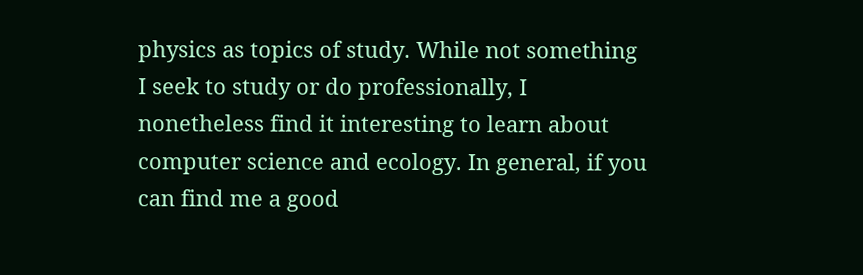physics as topics of study. While not something I seek to study or do professionally, I nonetheless find it interesting to learn about computer science and ecology. In general, if you can find me a good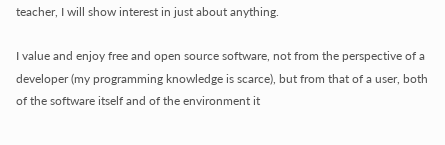teacher, I will show interest in just about anything.

I value and enjoy free and open source software, not from the perspective of a developer (my programming knowledge is scarce), but from that of a user, both of the software itself and of the environment it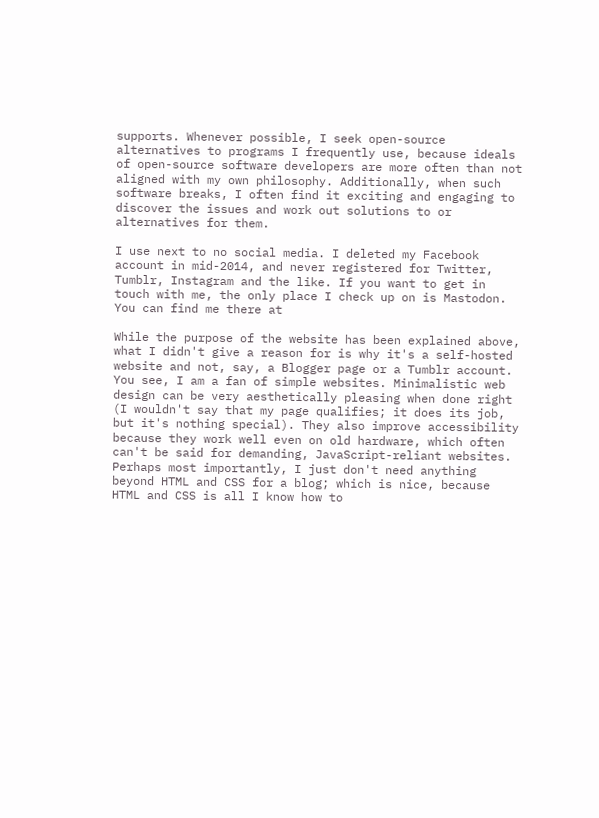supports. Whenever possible, I seek open-source alternatives to programs I frequently use, because ideals of open-source software developers are more often than not aligned with my own philosophy. Additionally, when such software breaks, I often find it exciting and engaging to discover the issues and work out solutions to or alternatives for them.

I use next to no social media. I deleted my Facebook account in mid-2014, and never registered for Twitter, Tumblr, Instagram and the like. If you want to get in touch with me, the only place I check up on is Mastodon. You can find me there at

While the purpose of the website has been explained above, what I didn't give a reason for is why it's a self-hosted website and not, say, a Blogger page or a Tumblr account. You see, I am a fan of simple websites. Minimalistic web design can be very aesthetically pleasing when done right (I wouldn't say that my page qualifies; it does its job, but it's nothing special). They also improve accessibility because they work well even on old hardware, which often can't be said for demanding, JavaScript-reliant websites. Perhaps most importantly, I just don't need anything beyond HTML and CSS for a blog; which is nice, because HTML and CSS is all I know how to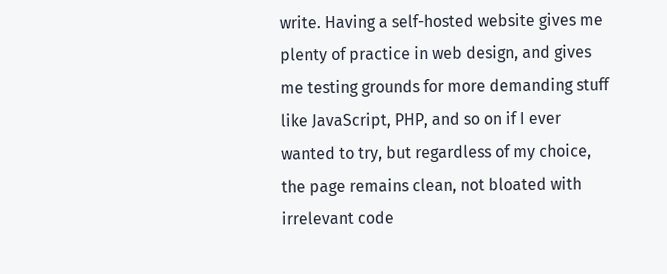write. Having a self-hosted website gives me plenty of practice in web design, and gives me testing grounds for more demanding stuff like JavaScript, PHP, and so on if I ever wanted to try, but regardless of my choice, the page remains clean, not bloated with irrelevant code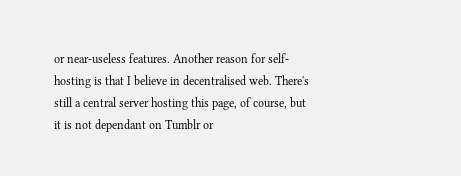or near-useless features. Another reason for self-hosting is that I believe in decentralised web. There's still a central server hosting this page, of course, but it is not dependant on Tumblr or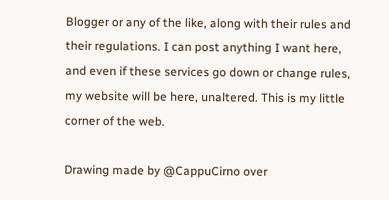Blogger or any of the like, along with their rules and their regulations. I can post anything I want here, and even if these services go down or change rules, my website will be here, unaltered. This is my little corner of the web.

Drawing made by @CappuCirno over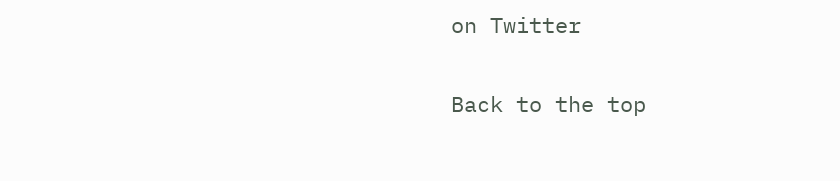on Twitter

Back to the top